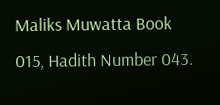Maliks Muwatta Book 015, Hadith Number 043.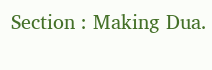Section : Making Dua.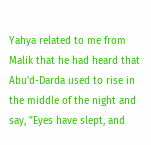Yahya related to me from Malik that he had heard that Abu'd-Darda used to rise in the middle of the night and say, "Eyes have slept, and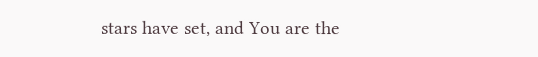stars have set, and You are the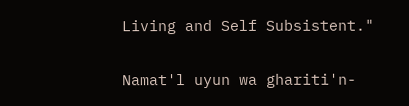Living and Self Subsistent."

Namat'l uyun wa ghariti'n-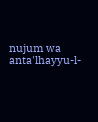nujum wa anta'lhayyu-l-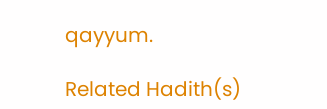qayyum.

Related Hadith(s)